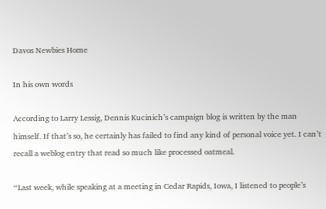Davos Newbies Home

In his own words

According to Larry Lessig, Dennis Kucinich’s campaign blog is written by the man himself. If that’s so, he certainly has failed to find any kind of personal voice yet. I can’t recall a weblog entry that read so much like processed oatmeal.

“Last week, while speaking at a meeting in Cedar Rapids, Iowa, I listened to people’s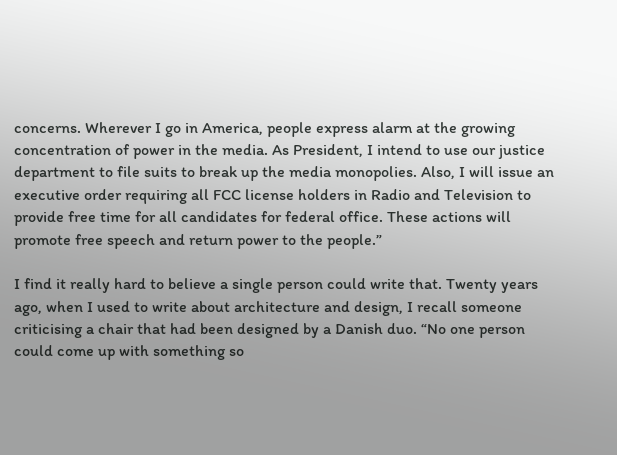concerns. Wherever I go in America, people express alarm at the growing concentration of power in the media. As President, I intend to use our justice department to file suits to break up the media monopolies. Also, I will issue an executive order requiring all FCC license holders in Radio and Television to provide free time for all candidates for federal office. These actions will promote free speech and return power to the people.”

I find it really hard to believe a single person could write that. Twenty years ago, when I used to write about architecture and design, I recall someone criticising a chair that had been designed by a Danish duo. “No one person could come up with something so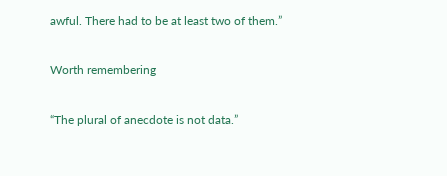awful. There had to be at least two of them.”

Worth remembering

“The plural of anecdote is not data.”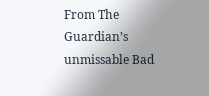From The Guardian’s unmissable Bad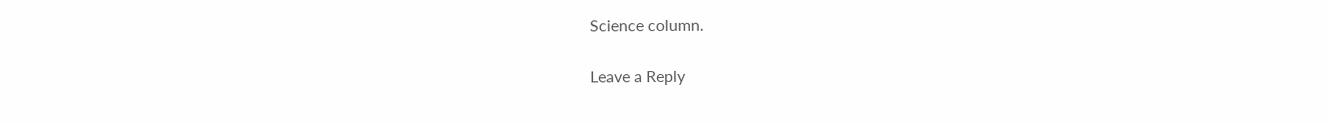Science column.

Leave a Reply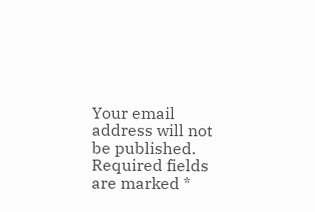Your email address will not be published. Required fields are marked *